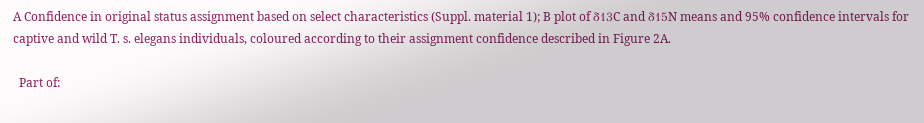A Confidence in original status assignment based on select characteristics (Suppl. material 1); B plot of δ13C and δ15N means and 95% confidence intervals for captive and wild T. s. elegans individuals, coloured according to their assignment confidence described in Figure 2A.

  Part of: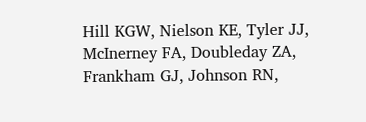Hill KGW, Nielson KE, Tyler JJ, McInerney FA, Doubleday ZA, Frankham GJ, Johnson RN,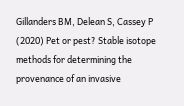Gillanders BM, Delean S, Cassey P (2020) Pet or pest? Stable isotope methods for determining the provenance of an invasive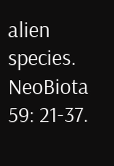alien species. NeoBiota 59: 21-37.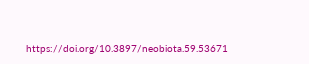https://doi.org/10.3897/neobiota.59.53671